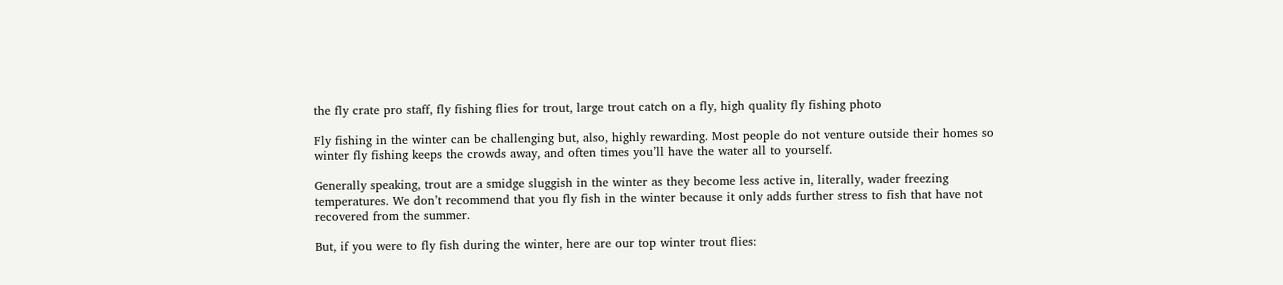the fly crate pro staff, fly fishing flies for trout, large trout catch on a fly, high quality fly fishing photo

Fly fishing in the winter can be challenging but, also, highly rewarding. Most people do not venture outside their homes so winter fly fishing keeps the crowds away, and often times you’ll have the water all to yourself.

Generally speaking, trout are a smidge sluggish in the winter as they become less active in, literally, wader freezing temperatures. We don’t recommend that you fly fish in the winter because it only adds further stress to fish that have not recovered from the summer.

But, if you were to fly fish during the winter, here are our top winter trout flies: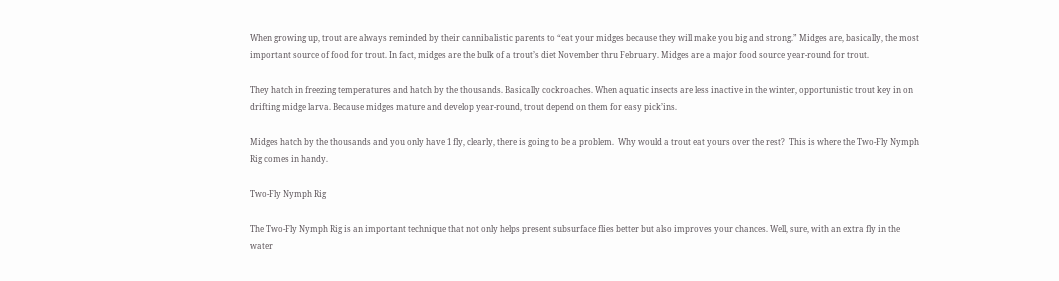When growing up, trout are always reminded by their cannibalistic parents to “eat your midges because they will make you big and strong.” Midges are, basically, the most important source of food for trout. In fact, midges are the bulk of a trout’s diet November thru February. Midges are a major food source year-round for trout.

They hatch in freezing temperatures and hatch by the thousands. Basically cockroaches. When aquatic insects are less inactive in the winter, opportunistic trout key in on drifting midge larva. Because midges mature and develop year-round, trout depend on them for easy pick’ins.

Midges hatch by the thousands and you only have 1 fly, clearly, there is going to be a problem.  Why would a trout eat yours over the rest?  This is where the Two-Fly Nymph Rig comes in handy.

Two-Fly Nymph Rig

The Two-Fly Nymph Rig is an important technique that not only helps present subsurface flies better but also improves your chances. Well, sure, with an extra fly in the water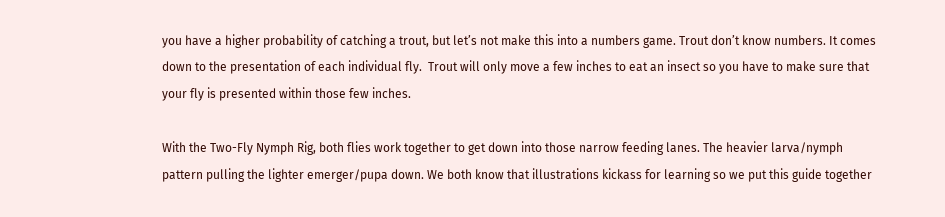you have a higher probability of catching a trout, but let’s not make this into a numbers game. Trout don’t know numbers. It comes down to the presentation of each individual fly.  Trout will only move a few inches to eat an insect so you have to make sure that your fly is presented within those few inches.

With the Two-Fly Nymph Rig, both flies work together to get down into those narrow feeding lanes. The heavier larva/nymph pattern pulling the lighter emerger/pupa down. We both know that illustrations kickass for learning so we put this guide together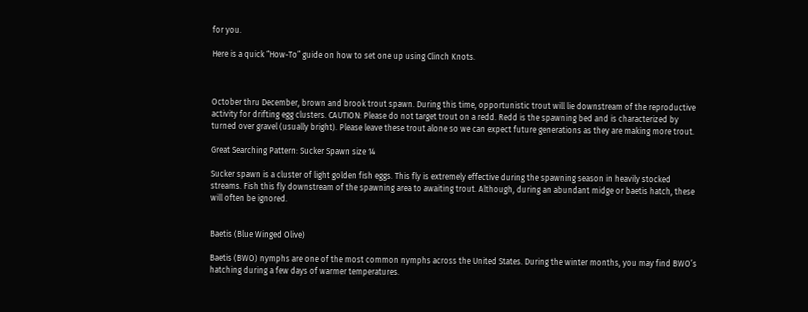for you.

Here is a quick “How-To” guide on how to set one up using Clinch Knots.



October thru December, brown and brook trout spawn. During this time, opportunistic trout will lie downstream of the reproductive activity for drifting egg clusters. CAUTION: Please do not target trout on a redd. Redd is the spawning bed and is characterized by turned over gravel (usually bright). Please leave these trout alone so we can expect future generations as they are making more trout.

Great Searching Pattern: Sucker Spawn size 14

Sucker spawn is a cluster of light golden fish eggs. This fly is extremely effective during the spawning season in heavily stocked streams. Fish this fly downstream of the spawning area to awaiting trout. Although, during an abundant midge or baetis hatch, these will often be ignored.


Baetis (Blue Winged Olive)

Baetis (BWO) nymphs are one of the most common nymphs across the United States. During the winter months, you may find BWO’s hatching during a few days of warmer temperatures.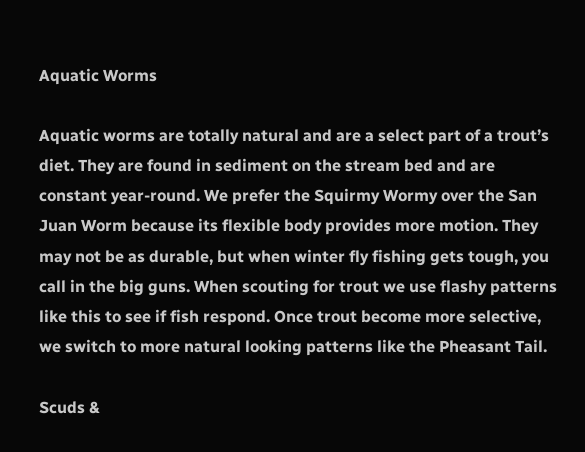Aquatic Worms

Aquatic worms are totally natural and are a select part of a trout’s diet. They are found in sediment on the stream bed and are constant year-round. We prefer the Squirmy Wormy over the San Juan Worm because its flexible body provides more motion. They may not be as durable, but when winter fly fishing gets tough, you call in the big guns. When scouting for trout we use flashy patterns like this to see if fish respond. Once trout become more selective, we switch to more natural looking patterns like the Pheasant Tail.

Scuds &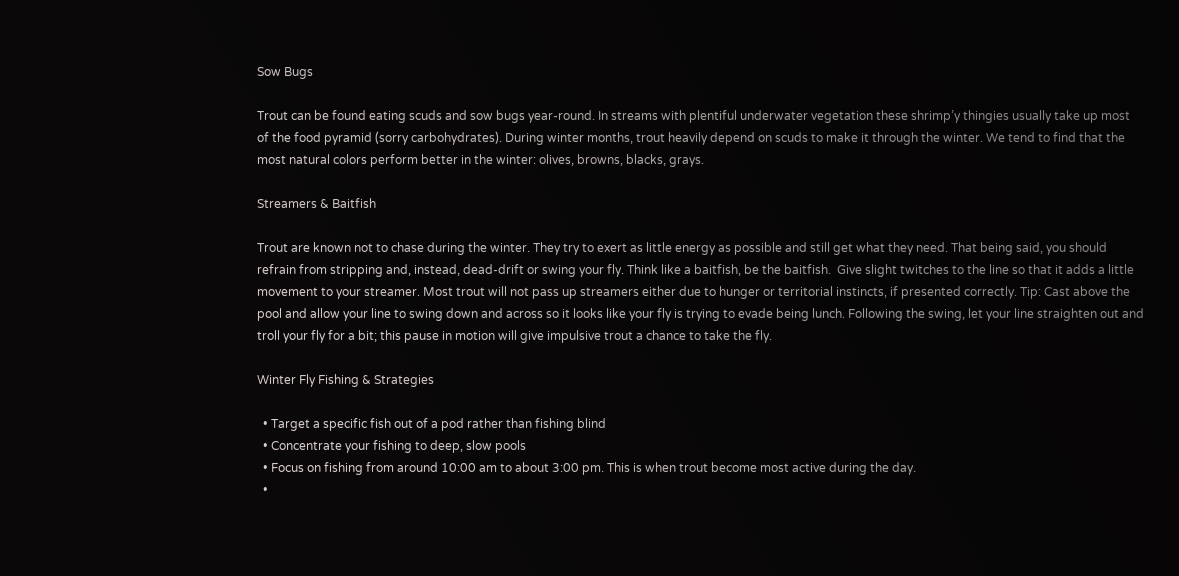Sow Bugs

Trout can be found eating scuds and sow bugs year-round. In streams with plentiful underwater vegetation these shrimp’y thingies usually take up most of the food pyramid (sorry carbohydrates). During winter months, trout heavily depend on scuds to make it through the winter. We tend to find that the most natural colors perform better in the winter: olives, browns, blacks, grays.

Streamers & Baitfish

Trout are known not to chase during the winter. They try to exert as little energy as possible and still get what they need. That being said, you should refrain from stripping and, instead, dead-drift or swing your fly. Think like a baitfish, be the baitfish.  Give slight twitches to the line so that it adds a little movement to your streamer. Most trout will not pass up streamers either due to hunger or territorial instincts, if presented correctly. Tip: Cast above the pool and allow your line to swing down and across so it looks like your fly is trying to evade being lunch. Following the swing, let your line straighten out and troll your fly for a bit; this pause in motion will give impulsive trout a chance to take the fly.

Winter Fly Fishing & Strategies

  • Target a specific fish out of a pod rather than fishing blind
  • Concentrate your fishing to deep, slow pools
  • Focus on fishing from around 10:00 am to about 3:00 pm. This is when trout become most active during the day.
  •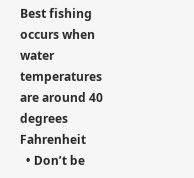Best fishing occurs when water temperatures are around 40 degrees Fahrenheit
  • Don’t be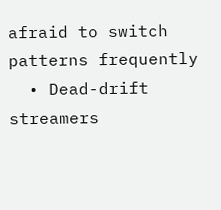afraid to switch patterns frequently
  • Dead-drift streamers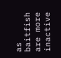as baitfish are more inactive